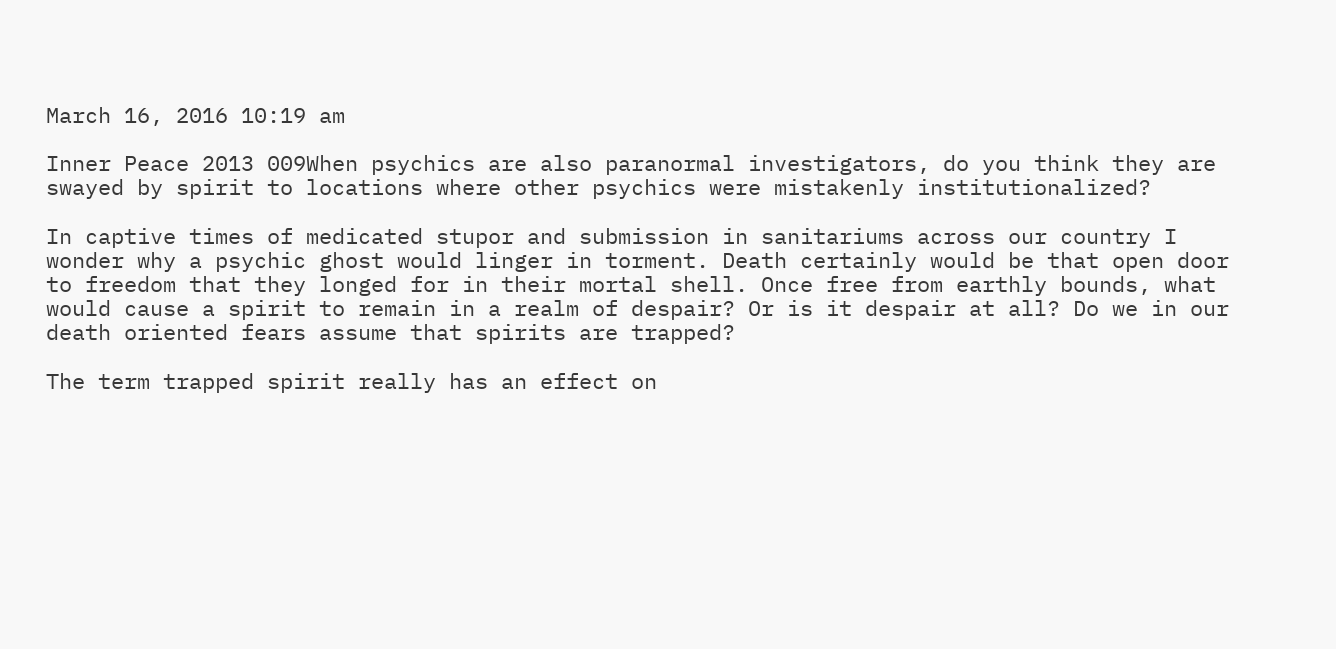March 16, 2016 10:19 am

Inner Peace 2013 009When psychics are also paranormal investigators, do you think they are swayed by spirit to locations where other psychics were mistakenly institutionalized?

In captive times of medicated stupor and submission in sanitariums across our country I wonder why a psychic ghost would linger in torment. Death certainly would be that open door to freedom that they longed for in their mortal shell. Once free from earthly bounds, what would cause a spirit to remain in a realm of despair? Or is it despair at all? Do we in our death oriented fears assume that spirits are trapped?

The term trapped spirit really has an effect on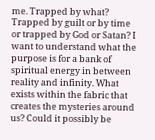me. Trapped by what? Trapped by guilt or by time or trapped by God or Satan? I want to understand what the purpose is for a bank of spiritual energy in between reality and infinity. What exists within the fabric that creates the mysteries around us? Could it possibly be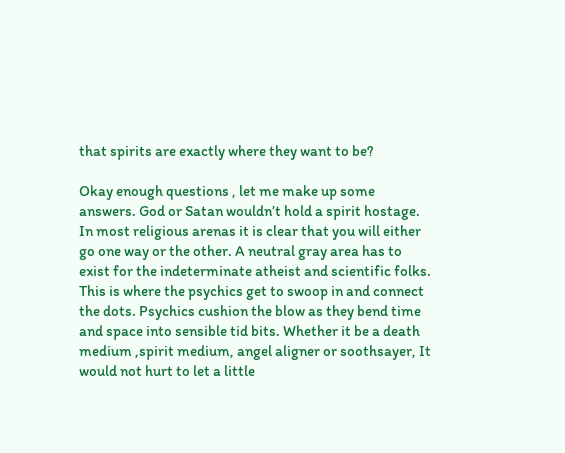that spirits are exactly where they want to be?

Okay enough questions , let me make up some answers. God or Satan wouldn’t hold a spirit hostage. In most religious arenas it is clear that you will either go one way or the other. A neutral gray area has to exist for the indeterminate atheist and scientific folks. This is where the psychics get to swoop in and connect the dots. Psychics cushion the blow as they bend time and space into sensible tid bits. Whether it be a death medium ,spirit medium, angel aligner or soothsayer, It would not hurt to let a little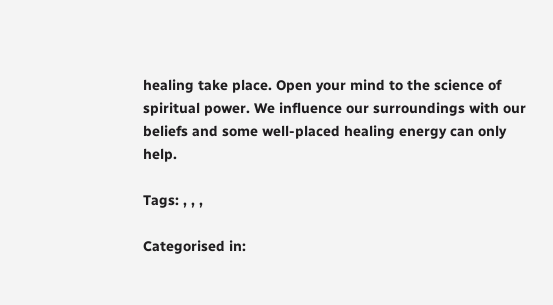healing take place. Open your mind to the science of spiritual power. We influence our surroundings with our beliefs and some well-placed healing energy can only help.

Tags: , , ,

Categorised in: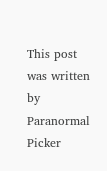This post was written by Paranormal Picker